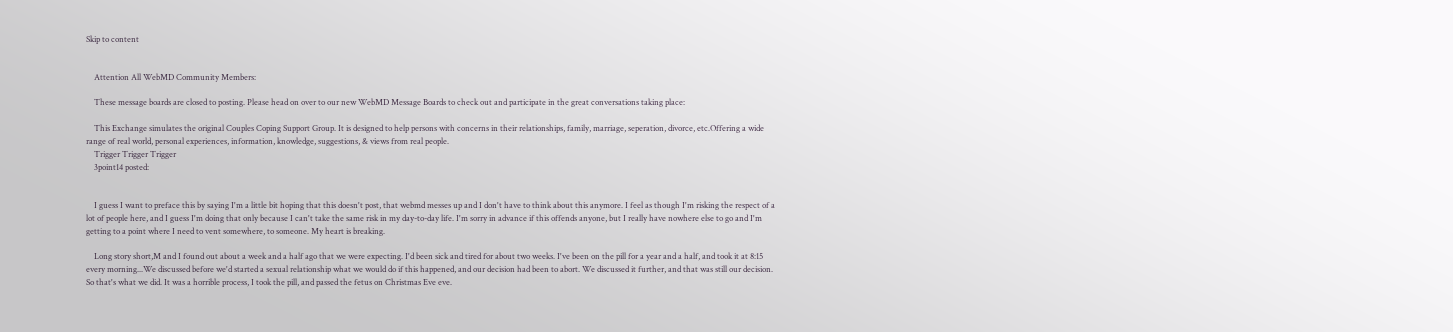Skip to content


    Attention All WebMD Community Members:

    These message boards are closed to posting. Please head on over to our new WebMD Message Boards to check out and participate in the great conversations taking place:

    This Exchange simulates the original Couples Coping Support Group. It is designed to help persons with concerns in their relationships, family, marriage, seperation, divorce, etc.Offering a wide range of real world, personal experiences, information, knowledge, suggestions, & views from real people.
    Trigger Trigger Trigger
    3point14 posted:


    I guess I want to preface this by saying I'm a little bit hoping that this doesn't post, that webmd messes up and I don't have to think about this anymore. I feel as though I'm risking the respect of a lot of people here, and I guess I'm doing that only because I can't take the same risk in my day-to-day life. I'm sorry in advance if this offends anyone, but I really have nowhere else to go and I'm getting to a point where I need to vent somewhere, to someone. My heart is breaking.

    Long story short,M and I found out about a week and a half ago that we were expecting. I'd been sick and tired for about two weeks. I've been on the pill for a year and a half, and took it at 8:15 every morning...We discussed before we'd started a sexual relationship what we would do if this happened, and our decision had been to abort. We discussed it further, and that was still our decision. So that's what we did. It was a horrible process, I took the pill, and passed the fetus on Christmas Eve eve.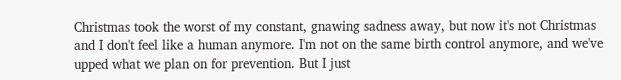Christmas took the worst of my constant, gnawing sadness away, but now it's not Christmas and I don't feel like a human anymore. I'm not on the same birth control anymore, and we've upped what we plan on for prevention. But I just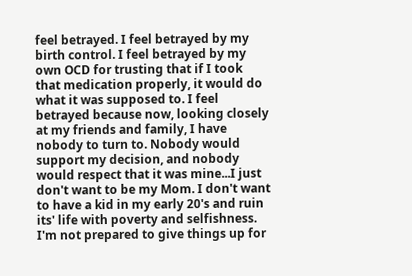feel betrayed. I feel betrayed by my birth control. I feel betrayed by my own OCD for trusting that if I took that medication properly, it would do what it was supposed to. I feel betrayed because now, looking closely at my friends and family, I have nobody to turn to. Nobody would support my decision, and nobody would respect that it was mine...I just don't want to be my Mom. I don't want to have a kid in my early 20's and ruin its' life with poverty and selfishness. I'm not prepared to give things up for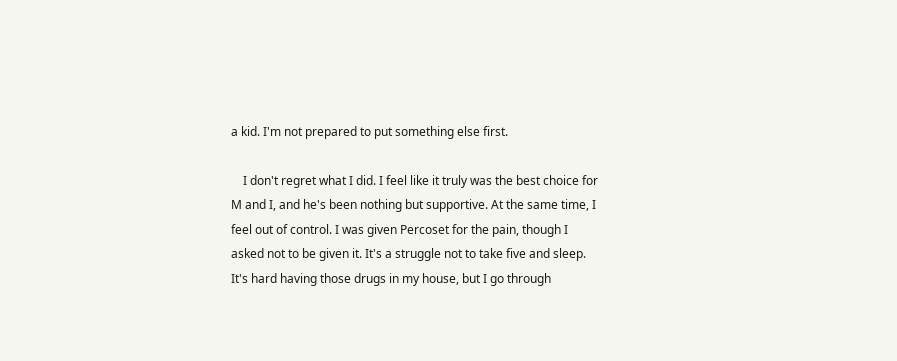a kid. I'm not prepared to put something else first.

    I don't regret what I did. I feel like it truly was the best choice for M and I, and he's been nothing but supportive. At the same time, I feel out of control. I was given Percoset for the pain, though I asked not to be given it. It's a struggle not to take five and sleep. It's hard having those drugs in my house, but I go through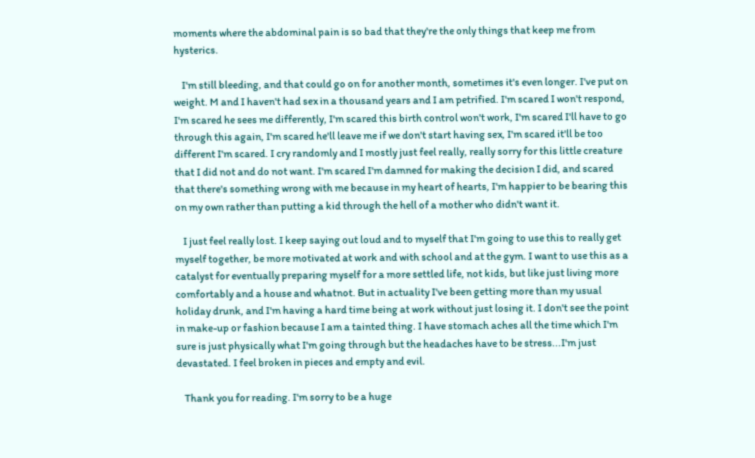moments where the abdominal pain is so bad that they're the only things that keep me from hysterics.

    I'm still bleeding, and that could go on for another month, sometimes it's even longer. I've put on weight. M and I haven't had sex in a thousand years and I am petrified. I'm scared I won't respond, I'm scared he sees me differently, I'm scared this birth control won't work, I'm scared I'll have to go through this again, I'm scared he'll leave me if we don't start having sex, I'm scared it'll be too different I'm scared. I cry randomly and I mostly just feel really, really sorry for this little creature that I did not and do not want. I'm scared I'm damned for making the decision I did, and scared that there's something wrong with me because in my heart of hearts, I'm happier to be bearing this on my own rather than putting a kid through the hell of a mother who didn't want it.

    I just feel really lost. I keep saying out loud and to myself that I'm going to use this to really get myself together, be more motivated at work and with school and at the gym. I want to use this as a catalyst for eventually preparing myself for a more settled life, not kids, but like just living more comfortably and a house and whatnot. But in actuality I've been getting more than my usual holiday drunk, and I'm having a hard time being at work without just losing it. I don't see the point in make-up or fashion because I am a tainted thing. I have stomach aches all the time which I'm sure is just physically what I'm going through but the headaches have to be stress...I'm just devastated. I feel broken in pieces and empty and evil.

    Thank you for reading. I'm sorry to be a huge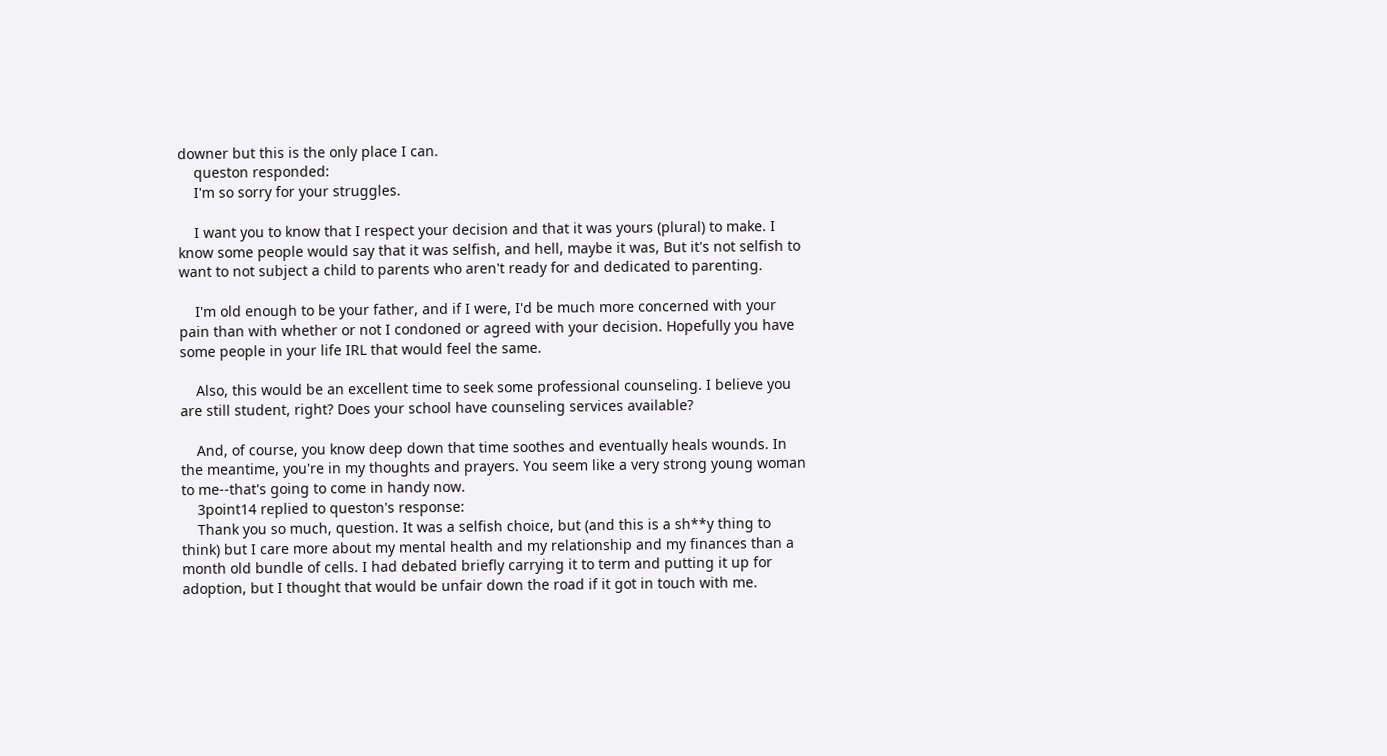downer but this is the only place I can.
    queston responded:
    I'm so sorry for your struggles.

    I want you to know that I respect your decision and that it was yours (plural) to make. I know some people would say that it was selfish, and hell, maybe it was, But it's not selfish to want to not subject a child to parents who aren't ready for and dedicated to parenting.

    I'm old enough to be your father, and if I were, I'd be much more concerned with your pain than with whether or not I condoned or agreed with your decision. Hopefully you have some people in your life IRL that would feel the same.

    Also, this would be an excellent time to seek some professional counseling. I believe you are still student, right? Does your school have counseling services available?

    And, of course, you know deep down that time soothes and eventually heals wounds. In the meantime, you're in my thoughts and prayers. You seem like a very strong young woman to me--that's going to come in handy now.
    3point14 replied to queston's response:
    Thank you so much, question. It was a selfish choice, but (and this is a sh**y thing to think) but I care more about my mental health and my relationship and my finances than a month old bundle of cells. I had debated briefly carrying it to term and putting it up for adoption, but I thought that would be unfair down the road if it got in touch with me.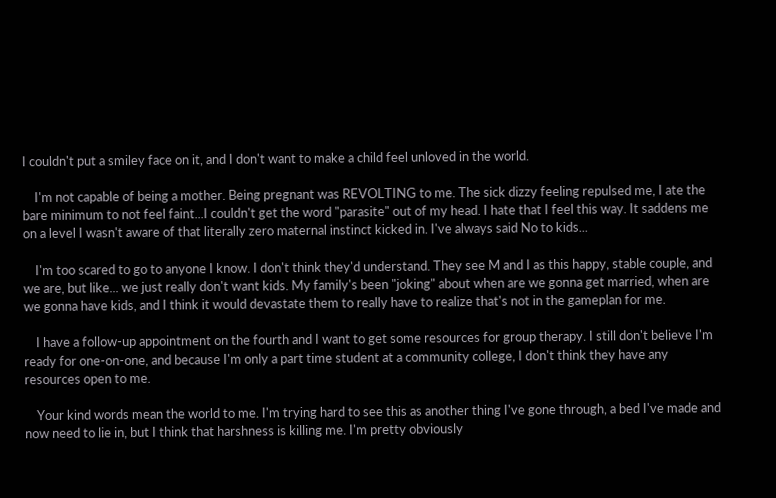I couldn't put a smiley face on it, and I don't want to make a child feel unloved in the world.

    I'm not capable of being a mother. Being pregnant was REVOLTING to me. The sick dizzy feeling repulsed me, I ate the bare minimum to not feel faint...I couldn't get the word "parasite" out of my head. I hate that I feel this way. It saddens me on a level I wasn't aware of that literally zero maternal instinct kicked in. I've always said No to kids...

    I'm too scared to go to anyone I know. I don't think they'd understand. They see M and I as this happy, stable couple, and we are, but like... we just really don't want kids. My family's been "joking" about when are we gonna get married, when are we gonna have kids, and I think it would devastate them to really have to realize that's not in the gameplan for me.

    I have a follow-up appointment on the fourth and I want to get some resources for group therapy. I still don't believe I'm ready for one-on-one, and because I'm only a part time student at a community college, I don't think they have any resources open to me.

    Your kind words mean the world to me. I'm trying hard to see this as another thing I've gone through, a bed I've made and now need to lie in, but I think that harshness is killing me. I'm pretty obviously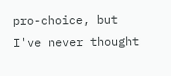pro-choice, but I've never thought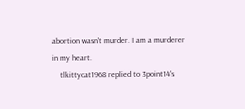abortion wasn't murder. I am a murderer in my heart.
    tlkittycat1968 replied to 3point14's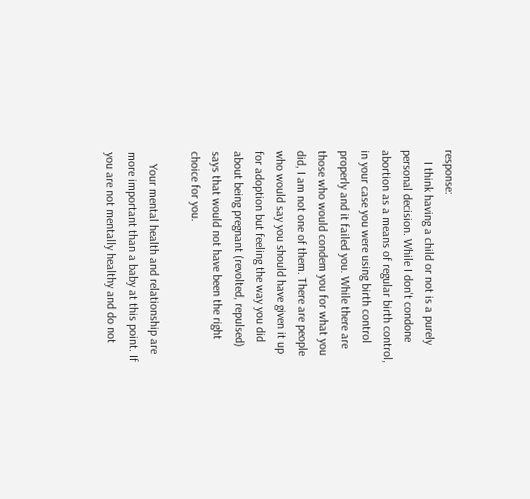response:
    I think having a child or not is a purely personal decision. While I don't condone abortion as a means of regular birth control, in your case you were using birth control properly and it failed you. While there are those who would condem you for what you did, I am not one of them. There are people who would say you should have given it up for adoption but feeling the way you did about being pregnant (revolted, repulsed) says that would not have been the right choice for you.

    Your mental health and relationship are more important than a baby at this point. If you are not mentally healthy and do not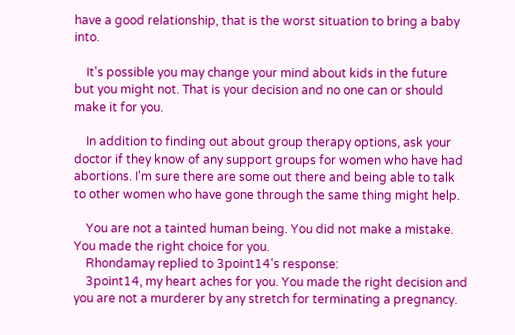have a good relationship, that is the worst situation to bring a baby into.

    It's possible you may change your mind about kids in the future but you might not. That is your decision and no one can or should make it for you.

    In addition to finding out about group therapy options, ask your doctor if they know of any support groups for women who have had abortions. I'm sure there are some out there and being able to talk to other women who have gone through the same thing might help.

    You are not a tainted human being. You did not make a mistake. You made the right choice for you.
    Rhondamay replied to 3point14's response:
    3point14, my heart aches for you. You made the right decision and you are not a murderer by any stretch for terminating a pregnancy.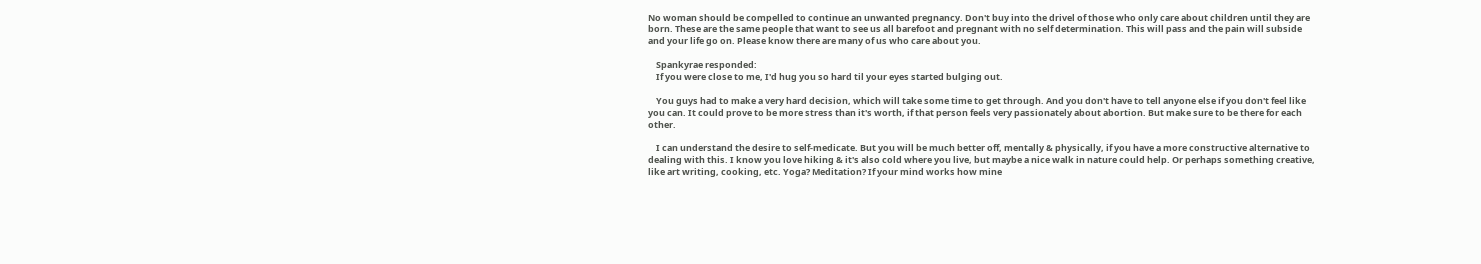No woman should be compelled to continue an unwanted pregnancy. Don't buy into the drivel of those who only care about children until they are born. These are the same people that want to see us all barefoot and pregnant with no self determination. This will pass and the pain will subside and your life go on. Please know there are many of us who care about you.

    Spankyrae responded:
    If you were close to me, I'd hug you so hard til your eyes started bulging out.

    You guys had to make a very hard decision, which will take some time to get through. And you don't have to tell anyone else if you don't feel like you can. It could prove to be more stress than it's worth, if that person feels very passionately about abortion. But make sure to be there for each other.

    I can understand the desire to self-medicate. But you will be much better off, mentally & physically, if you have a more constructive alternative to dealing with this. I know you love hiking & it's also cold where you live, but maybe a nice walk in nature could help. Or perhaps something creative, like art writing, cooking, etc. Yoga? Meditation? If your mind works how mine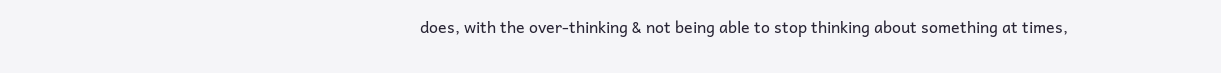does, with the over-thinking & not being able to stop thinking about something at times,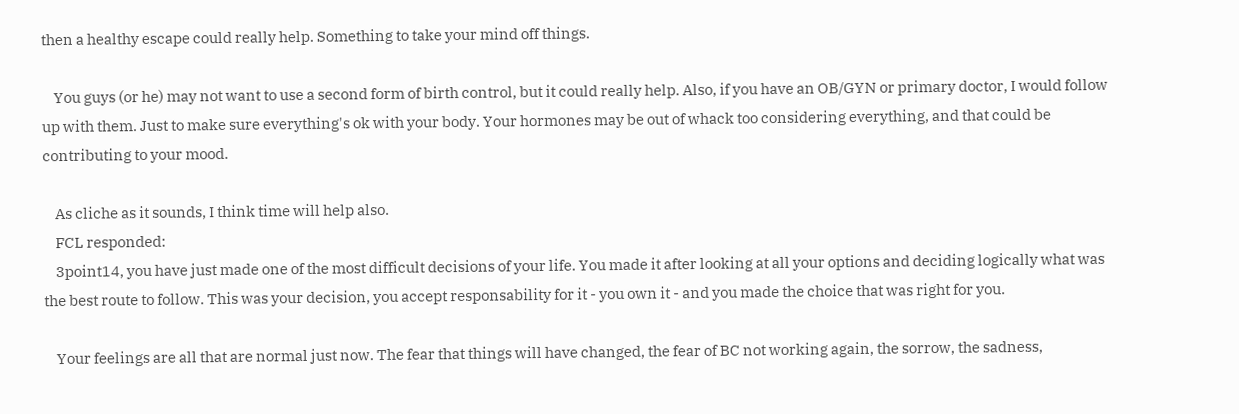then a healthy escape could really help. Something to take your mind off things.

    You guys (or he) may not want to use a second form of birth control, but it could really help. Also, if you have an OB/GYN or primary doctor, I would follow up with them. Just to make sure everything's ok with your body. Your hormones may be out of whack too considering everything, and that could be contributing to your mood.

    As cliche as it sounds, I think time will help also.
    FCL responded:
    3point14, you have just made one of the most difficult decisions of your life. You made it after looking at all your options and deciding logically what was the best route to follow. This was your decision, you accept responsability for it - you own it - and you made the choice that was right for you.

    Your feelings are all that are normal just now. The fear that things will have changed, the fear of BC not working again, the sorrow, the sadness,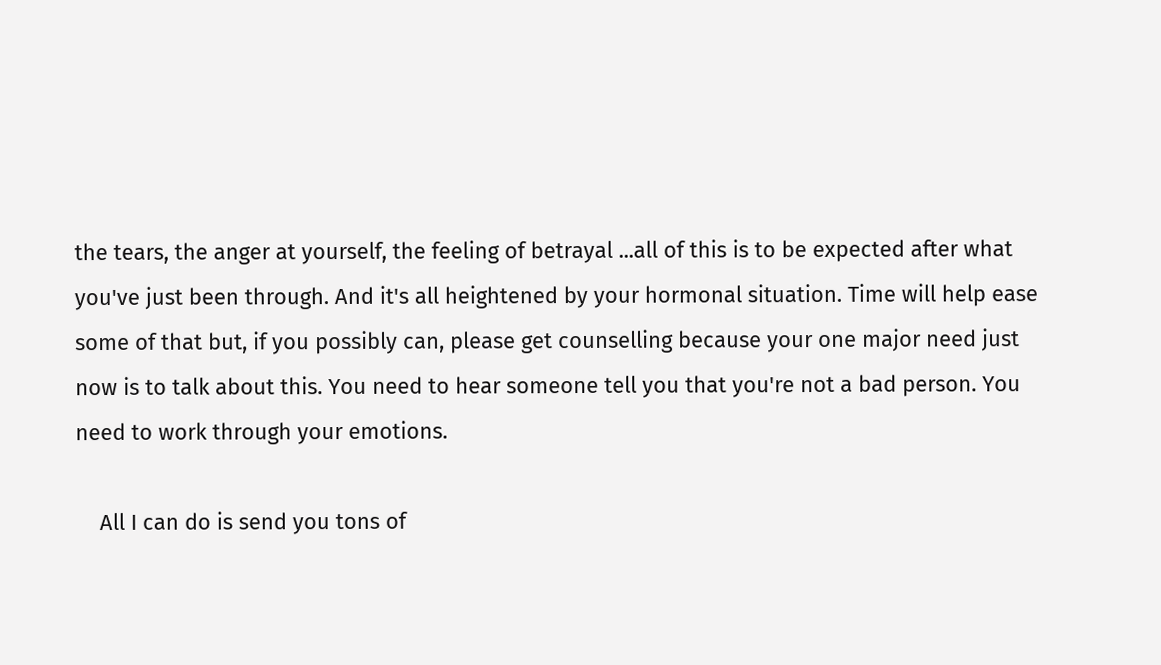the tears, the anger at yourself, the feeling of betrayal ...all of this is to be expected after what you've just been through. And it's all heightened by your hormonal situation. Time will help ease some of that but, if you possibly can, please get counselling because your one major need just now is to talk about this. You need to hear someone tell you that you're not a bad person. You need to work through your emotions.

    All I can do is send you tons of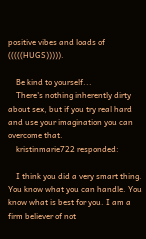positive vibes and loads of (((((HUGS))))).

    Be kind to yourself...
    There's nothing inherently dirty about sex, but if you try real hard and use your imagination you can overcome that.
    kristinmarie722 responded:

    I think you did a very smart thing. You know what you can handle. You know what is best for you. I am a firm believer of not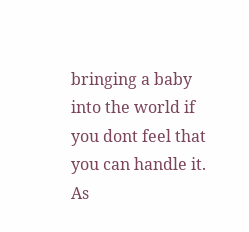bringing a baby into the world if you dont feel that you can handle it. As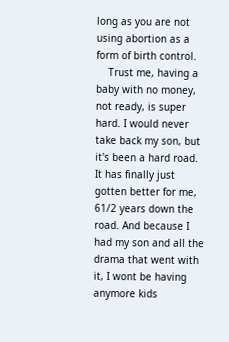long as you are not using abortion as a form of birth control.
    Trust me, having a baby with no money, not ready, is super hard. I would never take back my son, but it's been a hard road. It has finally just gotten better for me, 61/2 years down the road. And because I had my son and all the drama that went with it, I wont be having anymore kids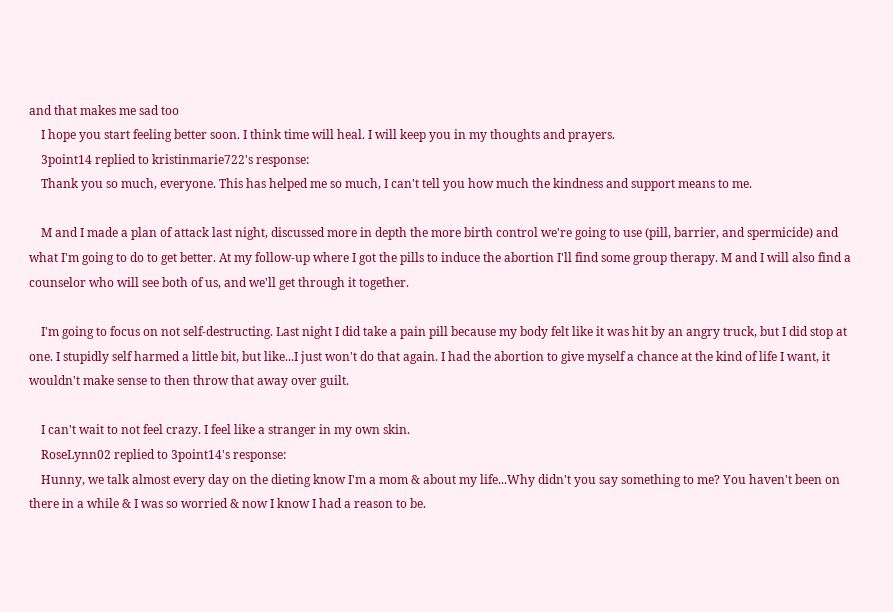and that makes me sad too
    I hope you start feeling better soon. I think time will heal. I will keep you in my thoughts and prayers.
    3point14 replied to kristinmarie722's response:
    Thank you so much, everyone. This has helped me so much, I can't tell you how much the kindness and support means to me.

    M and I made a plan of attack last night, discussed more in depth the more birth control we're going to use (pill, barrier, and spermicide) and what I'm going to do to get better. At my follow-up where I got the pills to induce the abortion I'll find some group therapy. M and I will also find a counselor who will see both of us, and we'll get through it together.

    I'm going to focus on not self-destructing. Last night I did take a pain pill because my body felt like it was hit by an angry truck, but I did stop at one. I stupidly self harmed a little bit, but like...I just won't do that again. I had the abortion to give myself a chance at the kind of life I want, it wouldn't make sense to then throw that away over guilt.

    I can't wait to not feel crazy. I feel like a stranger in my own skin.
    RoseLynn02 replied to 3point14's response:
    Hunny, we talk almost every day on the dieting know I'm a mom & about my life...Why didn't you say something to me? You haven't been on there in a while & I was so worried & now I know I had a reason to be.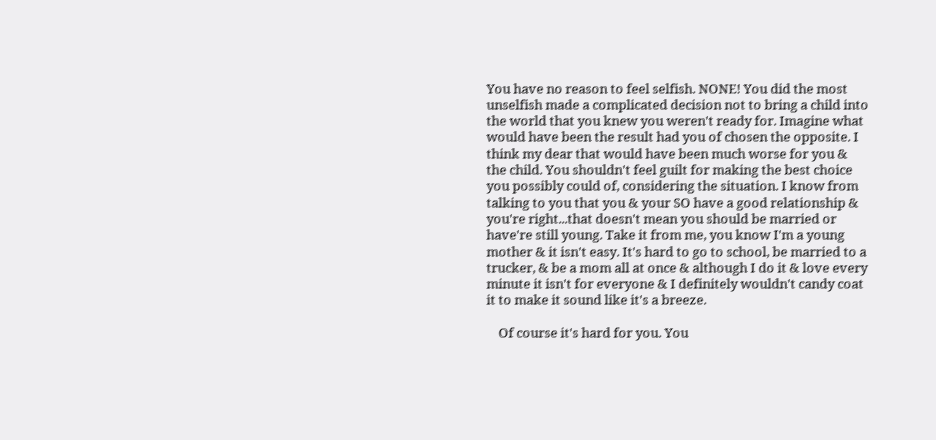You have no reason to feel selfish. NONE! You did the most unselfish made a complicated decision not to bring a child into the world that you knew you weren't ready for. Imagine what would have been the result had you of chosen the opposite. I think my dear that would have been much worse for you & the child. You shouldn't feel guilt for making the best choice you possibly could of, considering the situation. I know from talking to you that you & your SO have a good relationship & you're right...that doesn't mean you should be married or have're still young. Take it from me, you know I'm a young mother & it isn't easy. It's hard to go to school, be married to a trucker, & be a mom all at once & although I do it & love every minute it isn't for everyone & I definitely wouldn't candy coat it to make it sound like it's a breeze.

    Of course it's hard for you. You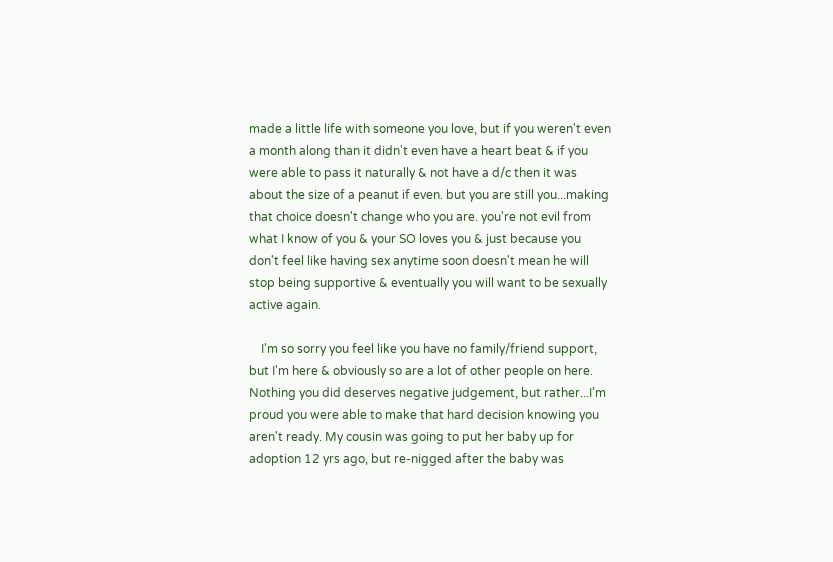made a little life with someone you love, but if you weren't even a month along than it didn't even have a heart beat & if you were able to pass it naturally & not have a d/c then it was about the size of a peanut if even. but you are still you...making that choice doesn't change who you are. you're not evil from what I know of you & your SO loves you & just because you don't feel like having sex anytime soon doesn't mean he will stop being supportive & eventually you will want to be sexually active again.

    I'm so sorry you feel like you have no family/friend support, but I'm here & obviously so are a lot of other people on here. Nothing you did deserves negative judgement, but rather...I'm proud you were able to make that hard decision knowing you aren't ready. My cousin was going to put her baby up for adoption 12 yrs ago, but re-nigged after the baby was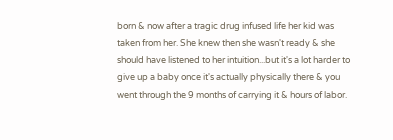born & now after a tragic drug infused life her kid was taken from her. She knew then she wasn't ready & she should have listened to her intuition...but it's a lot harder to give up a baby once it's actually physically there & you went through the 9 months of carrying it & hours of labor.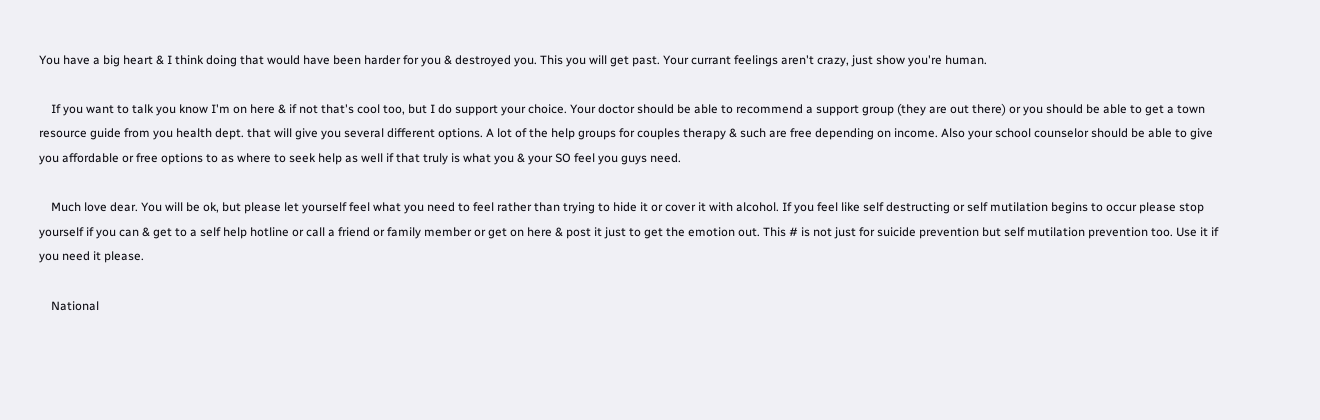You have a big heart & I think doing that would have been harder for you & destroyed you. This you will get past. Your currant feelings aren't crazy, just show you're human.

    If you want to talk you know I'm on here & if not that's cool too, but I do support your choice. Your doctor should be able to recommend a support group (they are out there) or you should be able to get a town resource guide from you health dept. that will give you several different options. A lot of the help groups for couples therapy & such are free depending on income. Also your school counselor should be able to give you affordable or free options to as where to seek help as well if that truly is what you & your SO feel you guys need.

    Much love dear. You will be ok, but please let yourself feel what you need to feel rather than trying to hide it or cover it with alcohol. If you feel like self destructing or self mutilation begins to occur please stop yourself if you can & get to a self help hotline or call a friend or family member or get on here & post it just to get the emotion out. This # is not just for suicide prevention but self mutilation prevention too. Use it if you need it please.

    National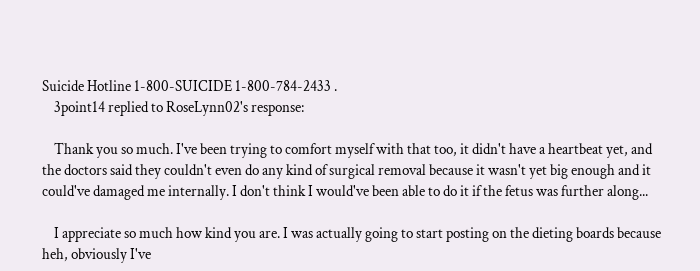Suicide Hotline 1-800-SUICIDE 1-800-784-2433 .
    3point14 replied to RoseLynn02's response:

    Thank you so much. I've been trying to comfort myself with that too, it didn't have a heartbeat yet, and the doctors said they couldn't even do any kind of surgical removal because it wasn't yet big enough and it could've damaged me internally. I don't think I would've been able to do it if the fetus was further along...

    I appreciate so much how kind you are. I was actually going to start posting on the dieting boards because heh, obviously I've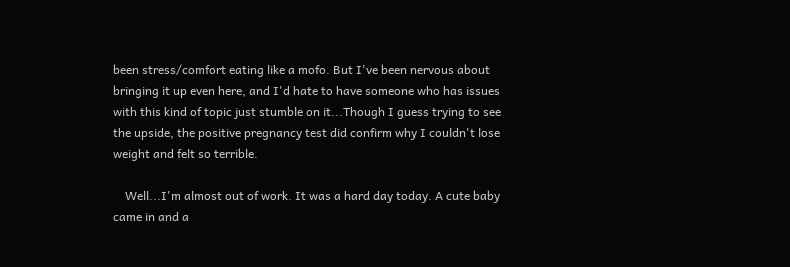been stress/comfort eating like a mofo. But I've been nervous about bringing it up even here, and I'd hate to have someone who has issues with this kind of topic just stumble on it...Though I guess trying to see the upside, the positive pregnancy test did confirm why I couldn't lose weight and felt so terrible.

    Well...I'm almost out of work. It was a hard day today. A cute baby came in and a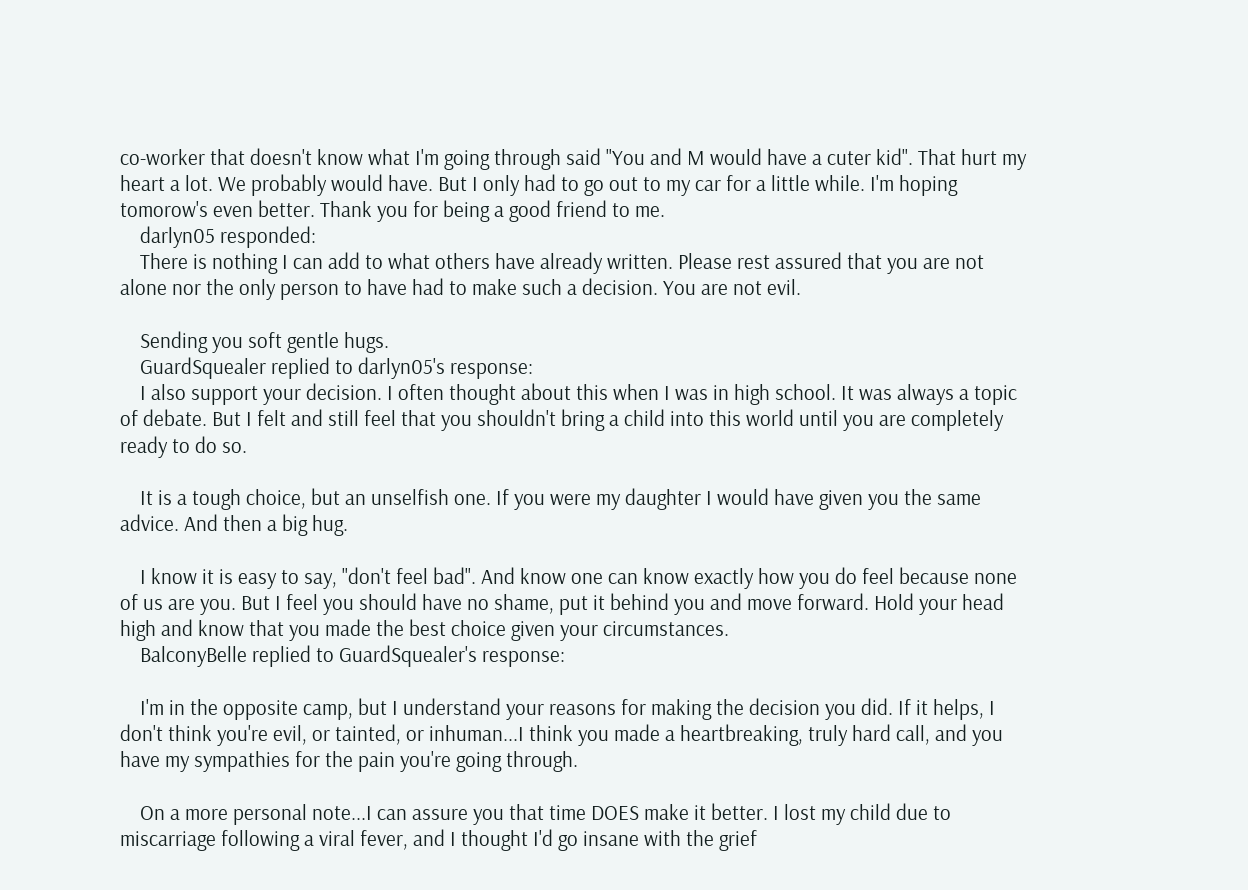co-worker that doesn't know what I'm going through said "You and M would have a cuter kid". That hurt my heart a lot. We probably would have. But I only had to go out to my car for a little while. I'm hoping tomorow's even better. Thank you for being a good friend to me.
    darlyn05 responded:
    There is nothing I can add to what others have already written. Please rest assured that you are not alone nor the only person to have had to make such a decision. You are not evil.

    Sending you soft gentle hugs.
    GuardSquealer replied to darlyn05's response:
    I also support your decision. I often thought about this when I was in high school. It was always a topic of debate. But I felt and still feel that you shouldn't bring a child into this world until you are completely ready to do so.

    It is a tough choice, but an unselfish one. If you were my daughter I would have given you the same advice. And then a big hug.

    I know it is easy to say, "don't feel bad". And know one can know exactly how you do feel because none of us are you. But I feel you should have no shame, put it behind you and move forward. Hold your head high and know that you made the best choice given your circumstances.
    BalconyBelle replied to GuardSquealer's response:

    I'm in the opposite camp, but I understand your reasons for making the decision you did. If it helps, I don't think you're evil, or tainted, or inhuman...I think you made a heartbreaking, truly hard call, and you have my sympathies for the pain you're going through.

    On a more personal note...I can assure you that time DOES make it better. I lost my child due to miscarriage following a viral fever, and I thought I'd go insane with the grief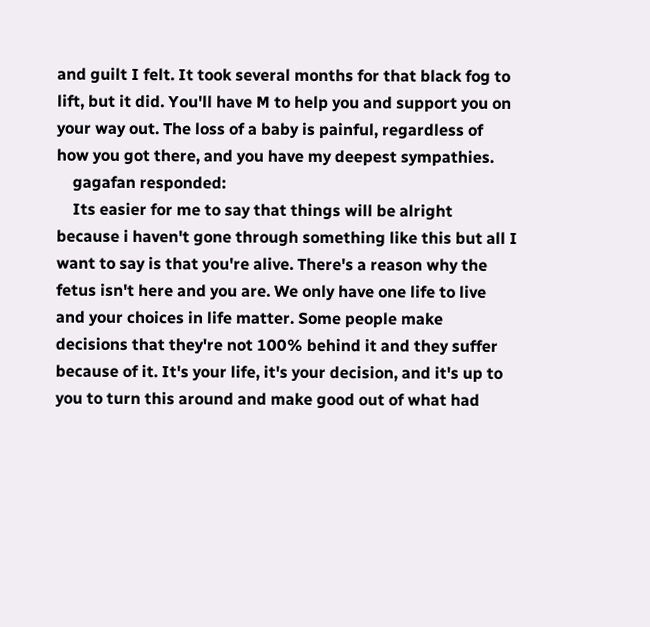and guilt I felt. It took several months for that black fog to lift, but it did. You'll have M to help you and support you on your way out. The loss of a baby is painful, regardless of how you got there, and you have my deepest sympathies.
    gagafan responded:
    Its easier for me to say that things will be alright because i haven't gone through something like this but all I want to say is that you're alive. There's a reason why the fetus isn't here and you are. We only have one life to live and your choices in life matter. Some people make decisions that they're not 100% behind it and they suffer because of it. It's your life, it's your decision, and it's up to you to turn this around and make good out of what had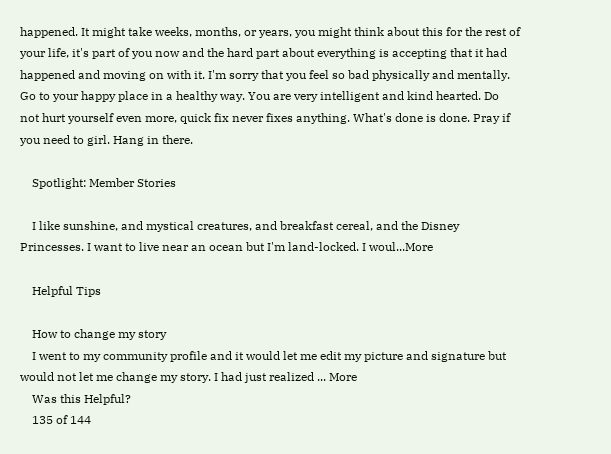happened. It might take weeks, months, or years, you might think about this for the rest of your life, it's part of you now and the hard part about everything is accepting that it had happened and moving on with it. I'm sorry that you feel so bad physically and mentally. Go to your happy place in a healthy way. You are very intelligent and kind hearted. Do not hurt yourself even more, quick fix never fixes anything. What's done is done. Pray if you need to girl. Hang in there.

    Spotlight: Member Stories

    I like sunshine, and mystical creatures, and breakfast cereal, and the Disney Princesses. I want to live near an ocean but I'm land-locked. I woul...More

    Helpful Tips

    How to change my story
    I went to my community profile and it would let me edit my picture and signature but would not let me change my story. I had just realized ... More
    Was this Helpful?
    135 of 144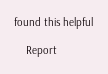found this helpful

    Report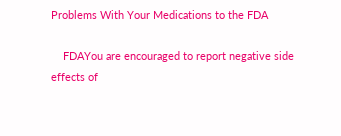Problems With Your Medications to the FDA

    FDAYou are encouraged to report negative side effects of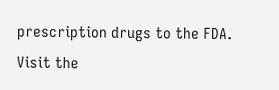prescription drugs to the FDA. Visit the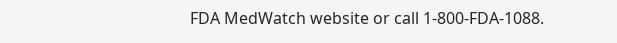FDA MedWatch website or call 1-800-FDA-1088.